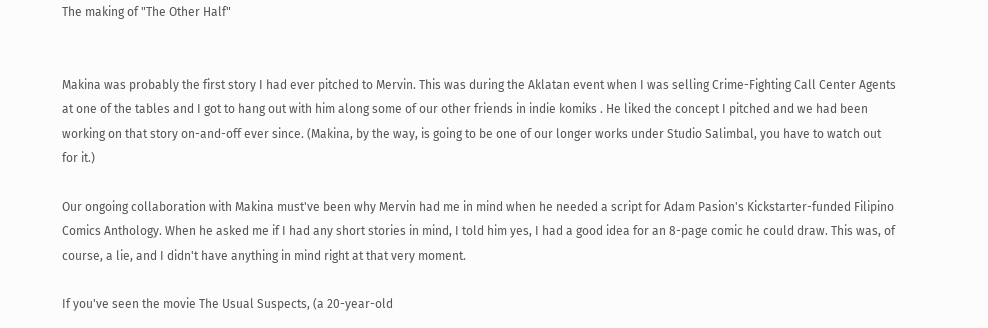The making of "The Other Half"


Makina was probably the first story I had ever pitched to Mervin. This was during the Aklatan event when I was selling Crime-Fighting Call Center Agents at one of the tables and I got to hang out with him along some of our other friends in indie komiks . He liked the concept I pitched and we had been working on that story on-and-off ever since. (Makina, by the way, is going to be one of our longer works under Studio Salimbal, you have to watch out for it.)

Our ongoing collaboration with Makina must've been why Mervin had me in mind when he needed a script for Adam Pasion's Kickstarter-funded Filipino Comics Anthology. When he asked me if I had any short stories in mind, I told him yes, I had a good idea for an 8-page comic he could draw. This was, of course, a lie, and I didn't have anything in mind right at that very moment.

If you've seen the movie The Usual Suspects, (a 20-year-old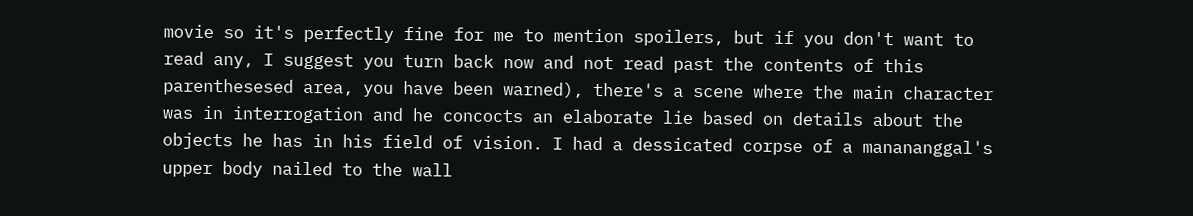movie so it's perfectly fine for me to mention spoilers, but if you don't want to read any, I suggest you turn back now and not read past the contents of this parenthesesed area, you have been warned), there's a scene where the main character was in interrogation and he concocts an elaborate lie based on details about the objects he has in his field of vision. I had a dessicated corpse of a manananggal's upper body nailed to the wall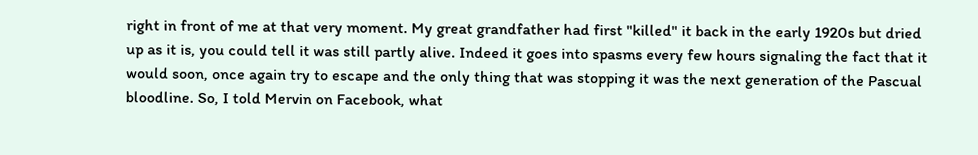right in front of me at that very moment. My great grandfather had first "killed" it back in the early 1920s but dried up as it is, you could tell it was still partly alive. Indeed it goes into spasms every few hours signaling the fact that it would soon, once again try to escape and the only thing that was stopping it was the next generation of the Pascual bloodline. So, I told Mervin on Facebook, what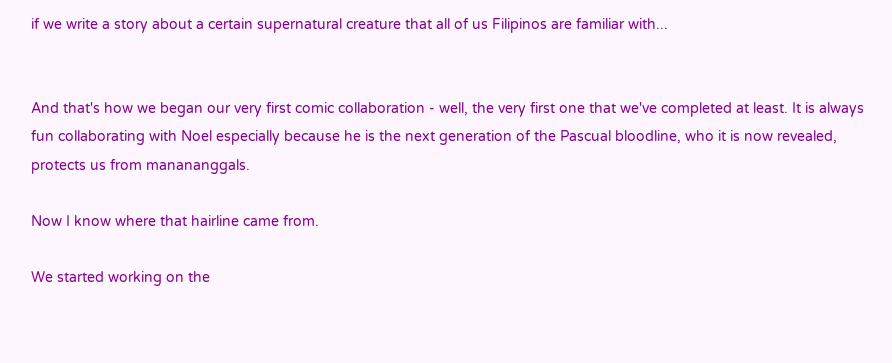if we write a story about a certain supernatural creature that all of us Filipinos are familiar with...


And that's how we began our very first comic collaboration - well, the very first one that we've completed at least. It is always fun collaborating with Noel especially because he is the next generation of the Pascual bloodline, who it is now revealed, protects us from manananggals.

Now I know where that hairline came from.

We started working on the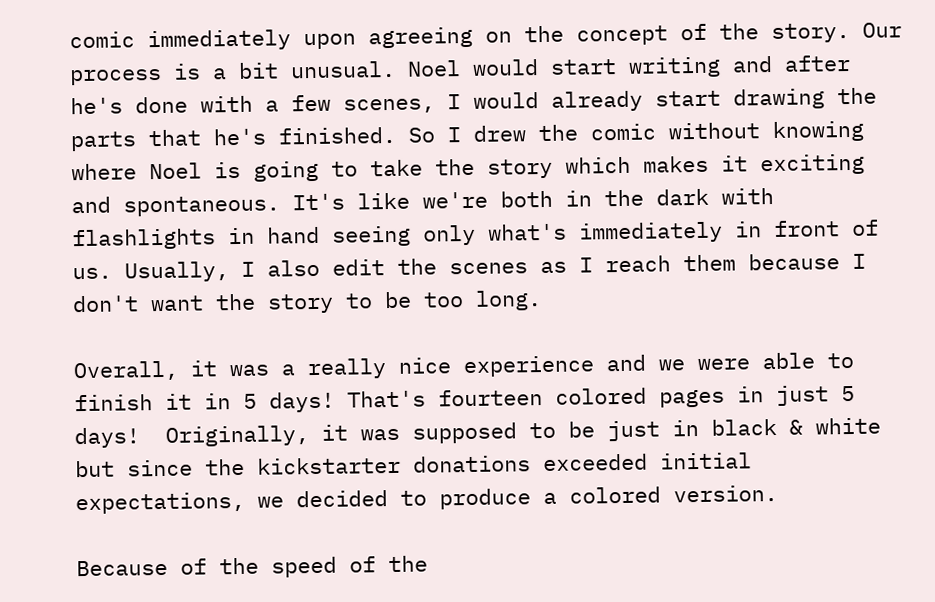comic immediately upon agreeing on the concept of the story. Our process is a bit unusual. Noel would start writing and after he's done with a few scenes, I would already start drawing the parts that he's finished. So I drew the comic without knowing where Noel is going to take the story which makes it exciting and spontaneous. It's like we're both in the dark with flashlights in hand seeing only what's immediately in front of us. Usually, I also edit the scenes as I reach them because I don't want the story to be too long.

Overall, it was a really nice experience and we were able to finish it in 5 days! That's fourteen colored pages in just 5 days!  Originally, it was supposed to be just in black & white but since the kickstarter donations exceeded initial expectations, we decided to produce a colored version.

Because of the speed of the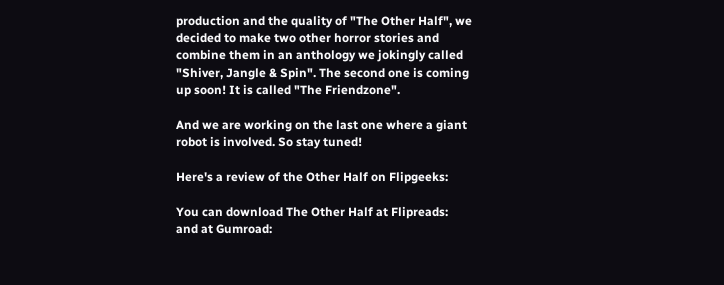production and the quality of "The Other Half", we decided to make two other horror stories and combine them in an anthology we jokingly called "Shiver, Jangle & Spin". The second one is coming up soon! It is called "The Friendzone".

And we are working on the last one where a giant robot is involved. So stay tuned!

Here's a review of the Other Half on Flipgeeks:

You can download The Other Half at Flipreads:
and at Gumroad: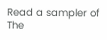Read a sampler of The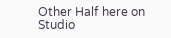Other Half here on Studio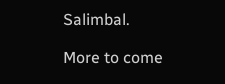Salimbal.

More to come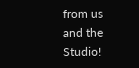from us and the Studio!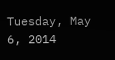Tuesday, May 6, 2014